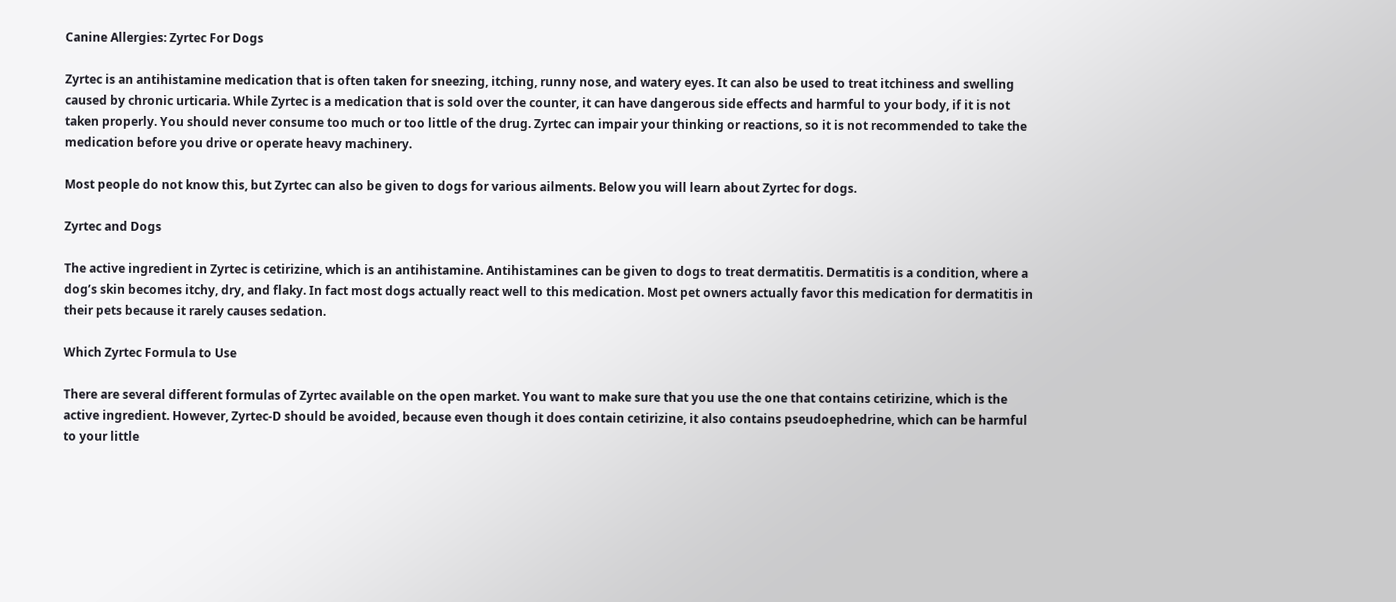Canine Allergies: Zyrtec For Dogs

Zyrtec is an antihistamine medication that is often taken for sneezing, itching, runny nose, and watery eyes. It can also be used to treat itchiness and swelling caused by chronic urticaria. While Zyrtec is a medication that is sold over the counter, it can have dangerous side effects and harmful to your body, if it is not taken properly. You should never consume too much or too little of the drug. Zyrtec can impair your thinking or reactions, so it is not recommended to take the medication before you drive or operate heavy machinery.

Most people do not know this, but Zyrtec can also be given to dogs for various ailments. Below you will learn about Zyrtec for dogs.

Zyrtec and Dogs

The active ingredient in Zyrtec is cetirizine, which is an antihistamine. Antihistamines can be given to dogs to treat dermatitis. Dermatitis is a condition, where a dog’s skin becomes itchy, dry, and flaky. In fact most dogs actually react well to this medication. Most pet owners actually favor this medication for dermatitis in their pets because it rarely causes sedation.

Which Zyrtec Formula to Use

There are several different formulas of Zyrtec available on the open market. You want to make sure that you use the one that contains cetirizine, which is the active ingredient. However, Zyrtec-D should be avoided, because even though it does contain cetirizine, it also contains pseudoephedrine, which can be harmful to your little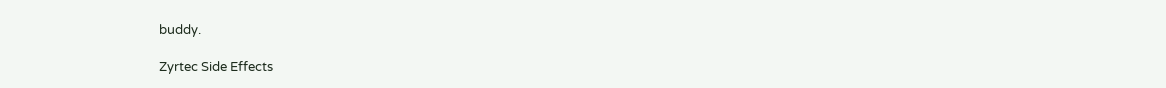buddy.

Zyrtec Side Effects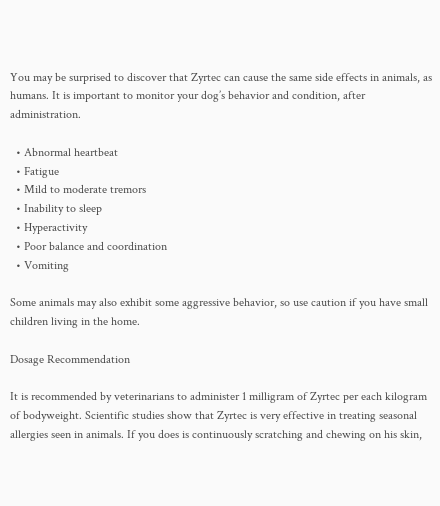You may be surprised to discover that Zyrtec can cause the same side effects in animals, as humans. It is important to monitor your dog’s behavior and condition, after administration.

  • Abnormal heartbeat
  • Fatigue
  • Mild to moderate tremors
  • Inability to sleep
  • Hyperactivity
  • Poor balance and coordination
  • Vomiting

Some animals may also exhibit some aggressive behavior, so use caution if you have small children living in the home.

Dosage Recommendation

It is recommended by veterinarians to administer 1 milligram of Zyrtec per each kilogram of bodyweight. Scientific studies show that Zyrtec is very effective in treating seasonal allergies seen in animals. If you does is continuously scratching and chewing on his skin,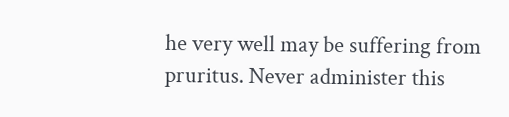he very well may be suffering from pruritus. Never administer this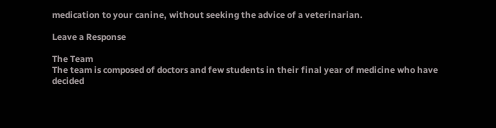medication to your canine, without seeking the advice of a veterinarian.

Leave a Response

The Team
The team is composed of doctors and few students in their final year of medicine who have decided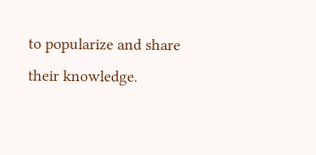to popularize and share their knowledge.